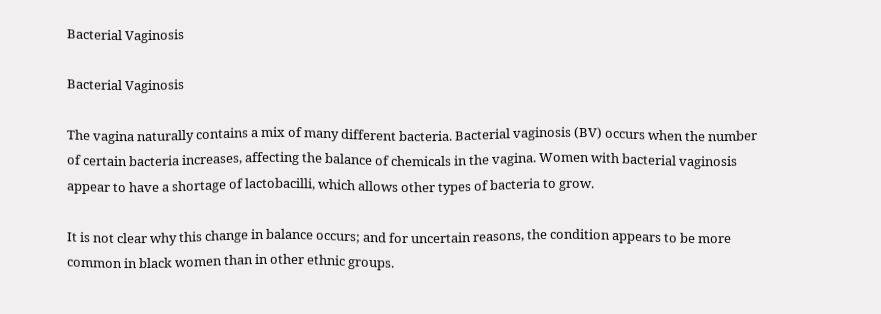Bacterial Vaginosis

Bacterial Vaginosis

The vagina naturally contains a mix of many different bacteria. Bacterial vaginosis (BV) occurs when the number of certain bacteria increases, affecting the balance of chemicals in the vagina. Women with bacterial vaginosis appear to have a shortage of lactobacilli, which allows other types of bacteria to grow.

It is not clear why this change in balance occurs; and for uncertain reasons, the condition appears to be more common in black women than in other ethnic groups.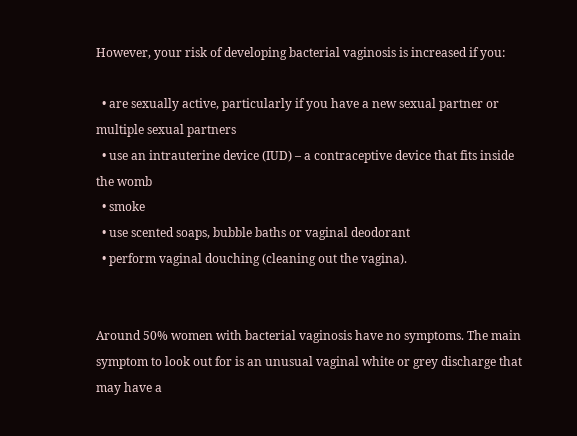However, your risk of developing bacterial vaginosis is increased if you:

  • are sexually active, particularly if you have a new sexual partner or multiple sexual partners
  • use an intrauterine device (IUD) – a contraceptive device that fits inside the womb
  • smoke
  • use scented soaps, bubble baths or vaginal deodorant
  • perform vaginal douching (cleaning out the vagina).


Around 50% women with bacterial vaginosis have no symptoms. The main symptom to look out for is an unusual vaginal white or grey discharge that may have a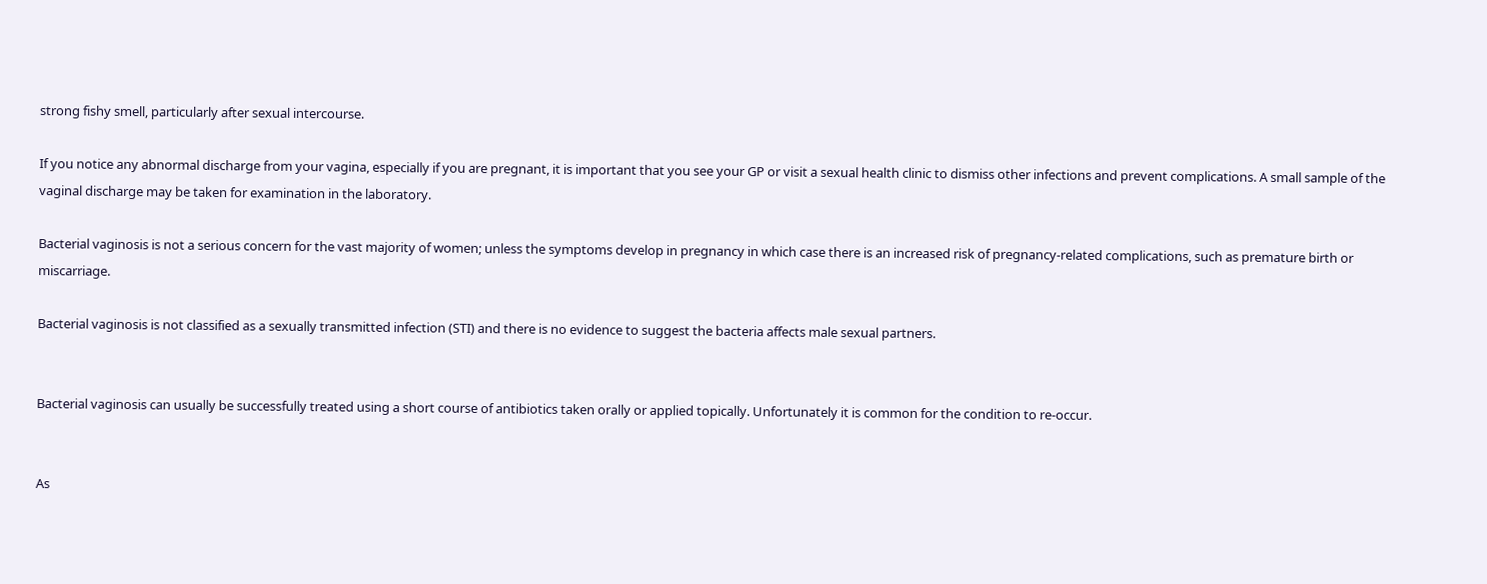strong fishy smell, particularly after sexual intercourse.

If you notice any abnormal discharge from your vagina, especially if you are pregnant, it is important that you see your GP or visit a sexual health clinic to dismiss other infections and prevent complications. A small sample of the vaginal discharge may be taken for examination in the laboratory.

Bacterial vaginosis is not a serious concern for the vast majority of women; unless the symptoms develop in pregnancy in which case there is an increased risk of pregnancy-related complications, such as premature birth or miscarriage.

Bacterial vaginosis is not classified as a sexually transmitted infection (STI) and there is no evidence to suggest the bacteria affects male sexual partners.


Bacterial vaginosis can usually be successfully treated using a short course of antibiotics taken orally or applied topically. Unfortunately it is common for the condition to re-occur.


As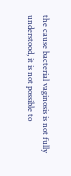the cause bacterial vaginosis is not fully understood, it is not possible to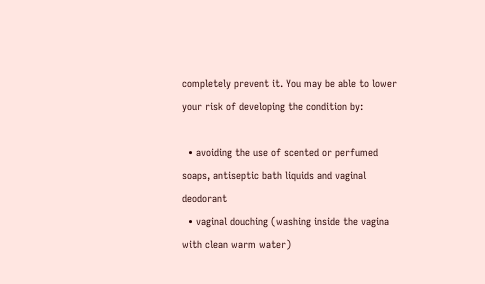completely prevent it. You may be able to lower your risk of developing the condition by:

  • avoiding the use of scented or perfumed soaps, antiseptic bath liquids and vaginal deodorant
  • vaginal douching (washing inside the vagina with clean warm water)